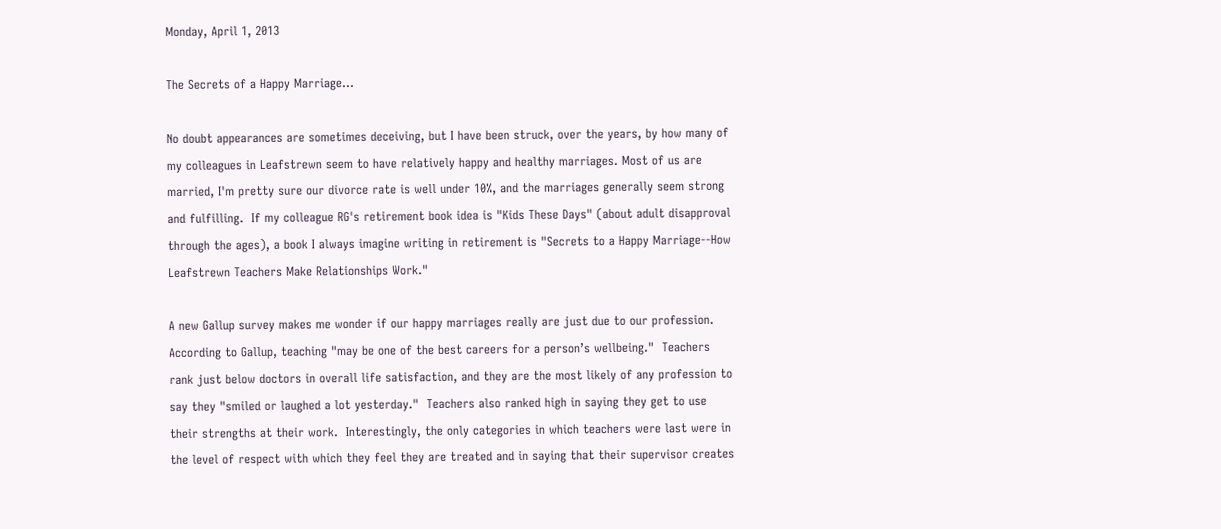Monday, April 1, 2013

The Secrets of a Happy Marriage...

No doubt appearances are sometimes deceiving, but I have been struck, over the years, by how many of my colleagues in Leafstrewn seem to have relatively happy and healthy marriages. Most of us are married, I'm pretty sure our divorce rate is well under 10%, and the marriages generally seem strong and fulfilling.  If my colleague RG's retirement book idea is "Kids These Days" (about adult disapproval through the ages), a book I always imagine writing in retirement is "Secrets to a Happy Marriage--How Leafstrewn Teachers Make Relationships Work."

A new Gallup survey makes me wonder if our happy marriages really are just due to our profession.  According to Gallup, teaching "may be one of the best careers for a person’s wellbeing."  Teachers rank just below doctors in overall life satisfaction, and they are the most likely of any profession to say they "smiled or laughed a lot yesterday."  Teachers also ranked high in saying they get to use their strengths at their work.  Interestingly, the only categories in which teachers were last were in the level of respect with which they feel they are treated and in saying that their supervisor creates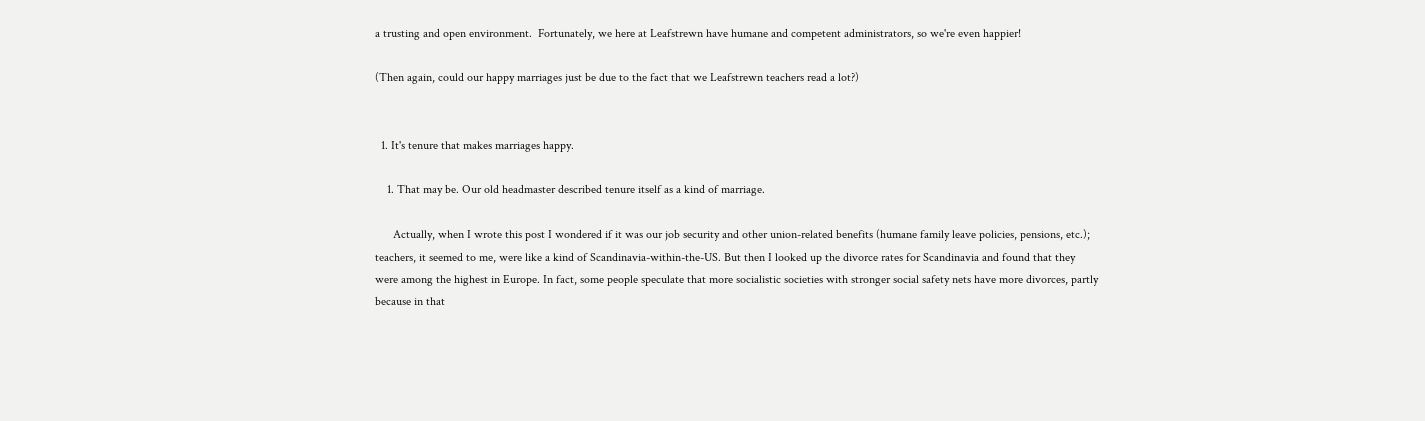a trusting and open environment.  Fortunately, we here at Leafstrewn have humane and competent administrators, so we're even happier!

(Then again, could our happy marriages just be due to the fact that we Leafstrewn teachers read a lot?)


  1. It's tenure that makes marriages happy.

    1. That may be. Our old headmaster described tenure itself as a kind of marriage.

      Actually, when I wrote this post I wondered if it was our job security and other union-related benefits (humane family leave policies, pensions, etc.); teachers, it seemed to me, were like a kind of Scandinavia-within-the-US. But then I looked up the divorce rates for Scandinavia and found that they were among the highest in Europe. In fact, some people speculate that more socialistic societies with stronger social safety nets have more divorces, partly because in that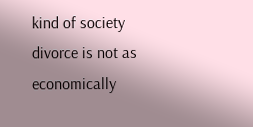kind of society divorce is not as economically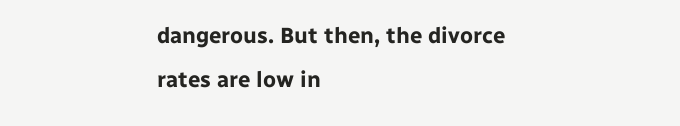dangerous. But then, the divorce rates are low in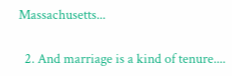Massachusetts...

  2. And marriage is a kind of tenure....